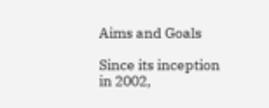Aims and Goals

Since its inception in 2002,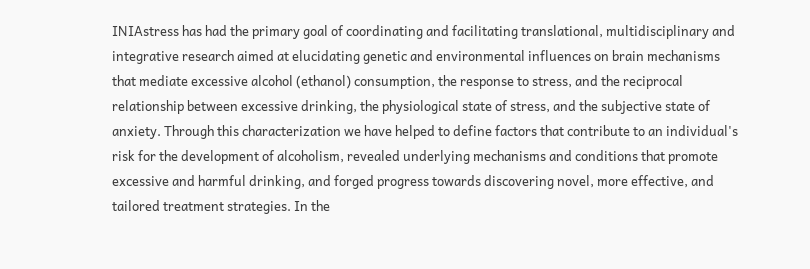INIAstress has had the primary goal of coordinating and facilitating translational, multidisciplinary and integrative research aimed at elucidating genetic and environmental influences on brain mechanisms that mediate excessive alcohol (ethanol) consumption, the response to stress, and the reciprocal relationship between excessive drinking, the physiological state of stress, and the subjective state of anxiety. Through this characterization we have helped to define factors that contribute to an individual's risk for the development of alcoholism, revealed underlying mechanisms and conditions that promote excessive and harmful drinking, and forged progress towards discovering novel, more effective, and tailored treatment strategies. In the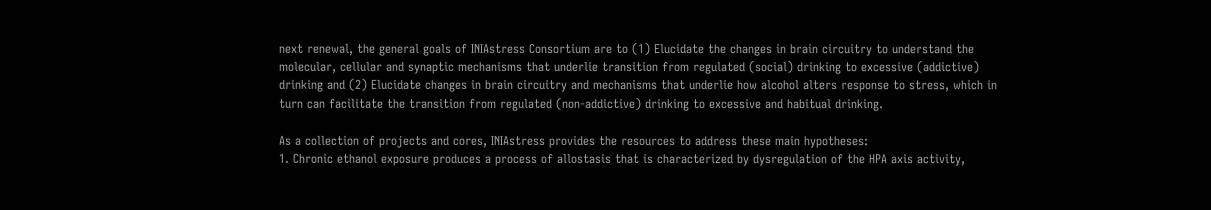next renewal, the general goals of INIAstress Consortium are to (1) Elucidate the changes in brain circuitry to understand the molecular, cellular and synaptic mechanisms that underlie transition from regulated (social) drinking to excessive (addictive) drinking and (2) Elucidate changes in brain circuitry and mechanisms that underlie how alcohol alters response to stress, which in turn can facilitate the transition from regulated (non-addictive) drinking to excessive and habitual drinking.

As a collection of projects and cores, INIAstress provides the resources to address these main hypotheses:
1. Chronic ethanol exposure produces a process of allostasis that is characterized by dysregulation of the HPA axis activity,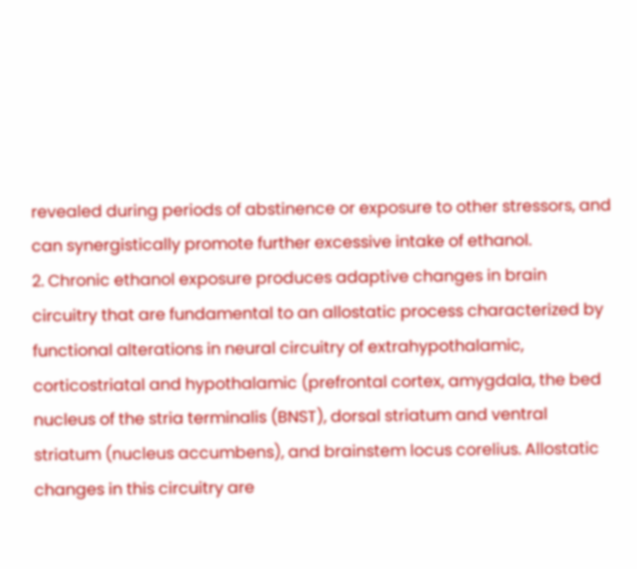revealed during periods of abstinence or exposure to other stressors, and can synergistically promote further excessive intake of ethanol.
2. Chronic ethanol exposure produces adaptive changes in brain circuitry that are fundamental to an allostatic process characterized by functional alterations in neural circuitry of extrahypothalamic, corticostriatal and hypothalamic (prefrontal cortex, amygdala, the bed nucleus of the stria terminalis (BNST), dorsal striatum and ventral striatum (nucleus accumbens), and brainstem locus corelius. Allostatic changes in this circuitry are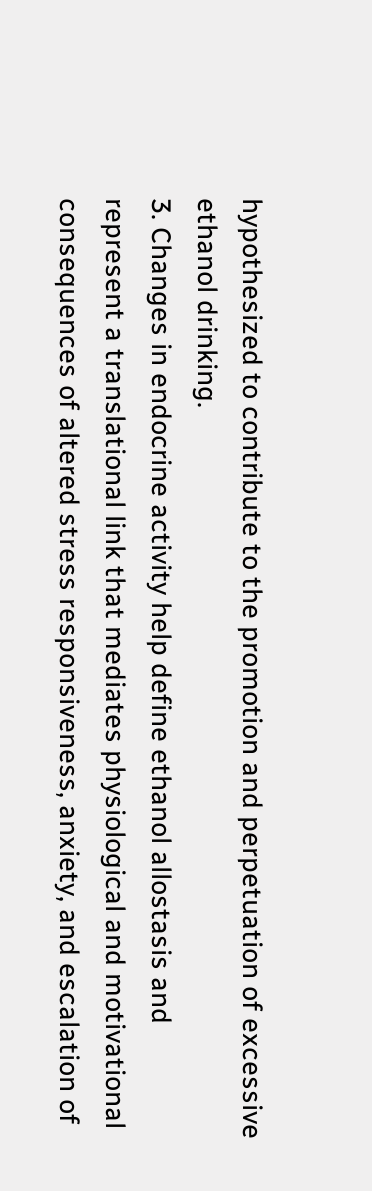hypothesized to contribute to the promotion and perpetuation of excessive ethanol drinking.
3. Changes in endocrine activity help define ethanol allostasis and represent a translational link that mediates physiological and motivational consequences of altered stress responsiveness, anxiety, and escalation of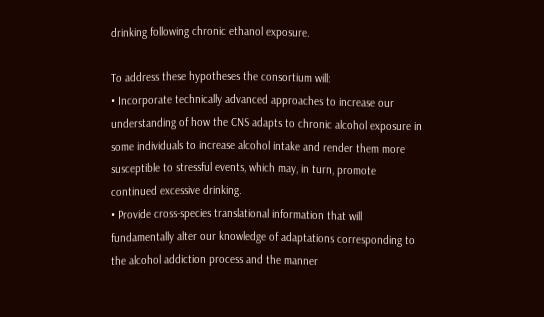drinking following chronic ethanol exposure.

To address these hypotheses the consortium will:
• Incorporate technically advanced approaches to increase our understanding of how the CNS adapts to chronic alcohol exposure in some individuals to increase alcohol intake and render them more susceptible to stressful events, which may, in turn, promote continued excessive drinking.
• Provide cross-species translational information that will fundamentally alter our knowledge of adaptations corresponding to the alcohol addiction process and the manner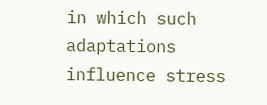in which such adaptations influence stress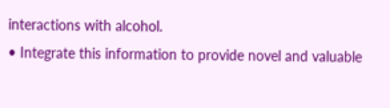interactions with alcohol.
• Integrate this information to provide novel and valuable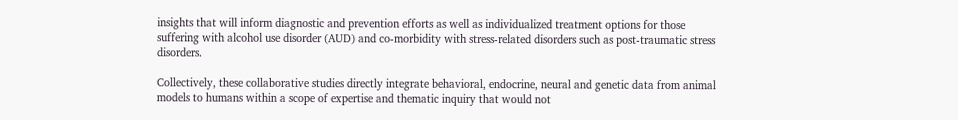insights that will inform diagnostic and prevention efforts as well as individualized treatment options for those suffering with alcohol use disorder (AUD) and co-morbidity with stress-related disorders such as post-traumatic stress disorders.

Collectively, these collaborative studies directly integrate behavioral, endocrine, neural and genetic data from animal models to humans within a scope of expertise and thematic inquiry that would not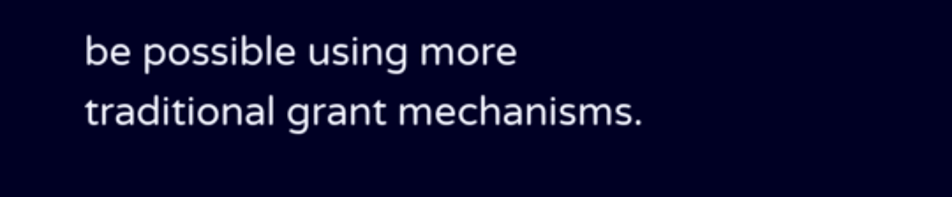be possible using more traditional grant mechanisms.